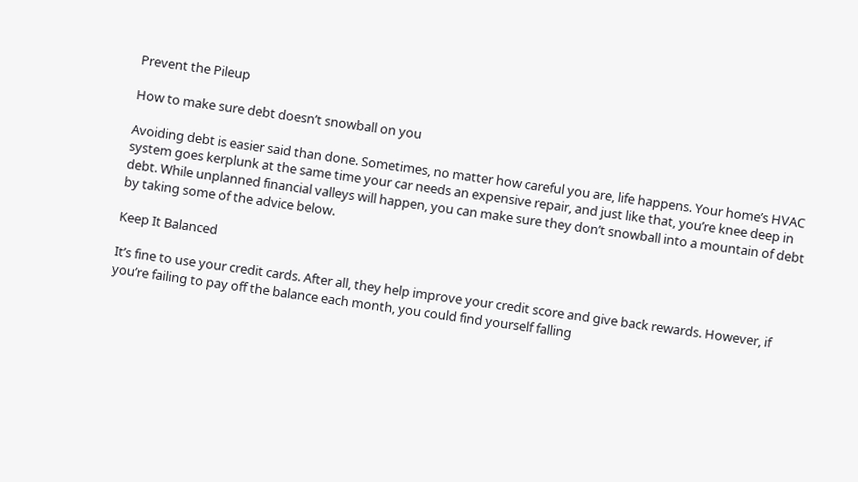Prevent the Pileup

How to make sure debt doesn’t snowball on you

Avoiding debt is easier said than done. Sometimes, no matter how careful you are, life happens. Your home’s HVAC system goes kerplunk at the same time your car needs an expensive repair, and just like that, you’re knee deep in debt. While unplanned financial valleys will happen, you can make sure they don’t snowball into a mountain of debt by taking some of the advice below.

Keep It Balanced

It’s fine to use your credit cards. After all, they help improve your credit score and give back rewards. However, if you’re failing to pay off the balance each month, you could find yourself falling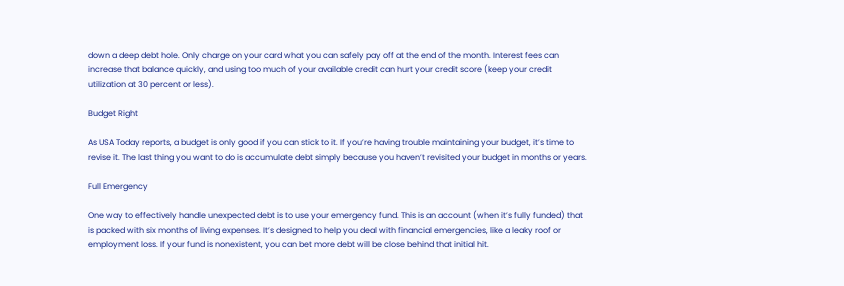down a deep debt hole. Only charge on your card what you can safely pay off at the end of the month. Interest fees can increase that balance quickly, and using too much of your available credit can hurt your credit score (keep your credit utilization at 30 percent or less).

Budget Right

As USA Today reports, a budget is only good if you can stick to it. If you’re having trouble maintaining your budget, it’s time to revise it. The last thing you want to do is accumulate debt simply because you haven’t revisited your budget in months or years.

Full Emergency

One way to effectively handle unexpected debt is to use your emergency fund. This is an account (when it’s fully funded) that is packed with six months of living expenses. It’s designed to help you deal with financial emergencies, like a leaky roof or employment loss. If your fund is nonexistent, you can bet more debt will be close behind that initial hit.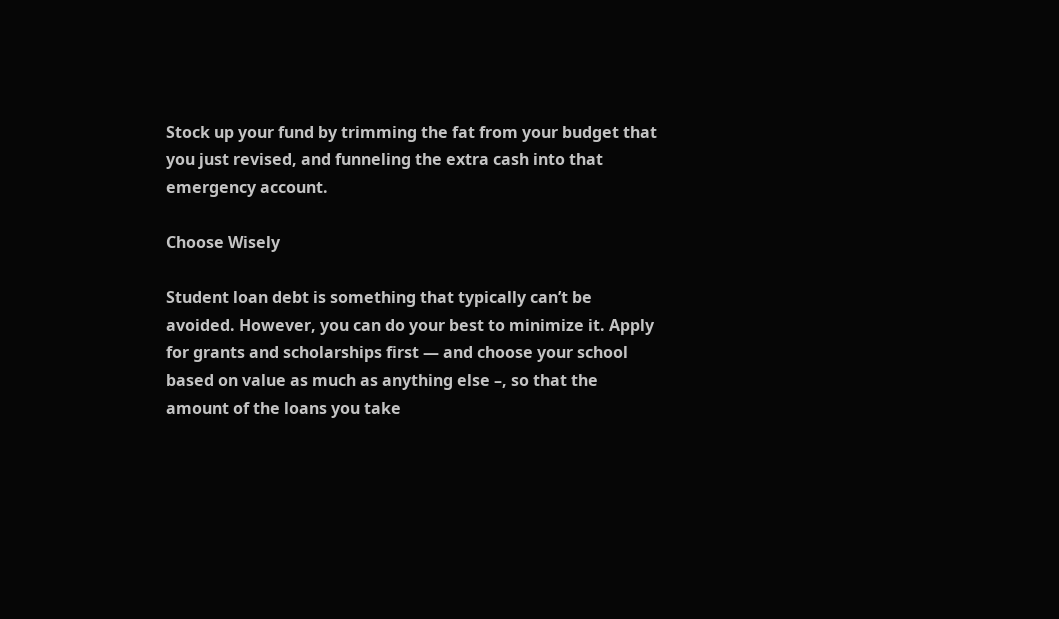Stock up your fund by trimming the fat from your budget that you just revised, and funneling the extra cash into that emergency account.

Choose Wisely

Student loan debt is something that typically can’t be avoided. However, you can do your best to minimize it. Apply for grants and scholarships first — and choose your school based on value as much as anything else –, so that the amount of the loans you take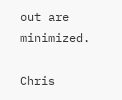out are minimized.

Chris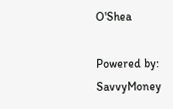O'Shea

Powered by: SavvyMoney